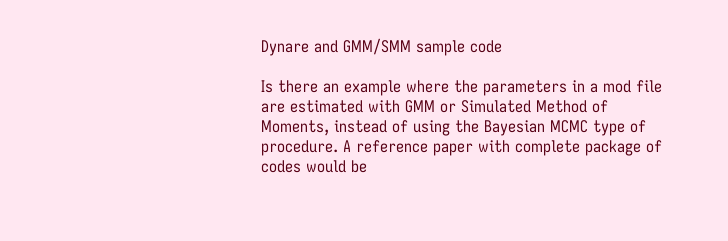Dynare and GMM/SMM sample code

Is there an example where the parameters in a mod file are estimated with GMM or Simulated Method of Moments, instead of using the Bayesian MCMC type of procedure. A reference paper with complete package of codes would be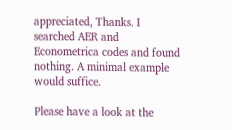appreciated, Thanks. I searched AER and Econometrica codes and found nothing. A minimal example would suffice.

Please have a look at the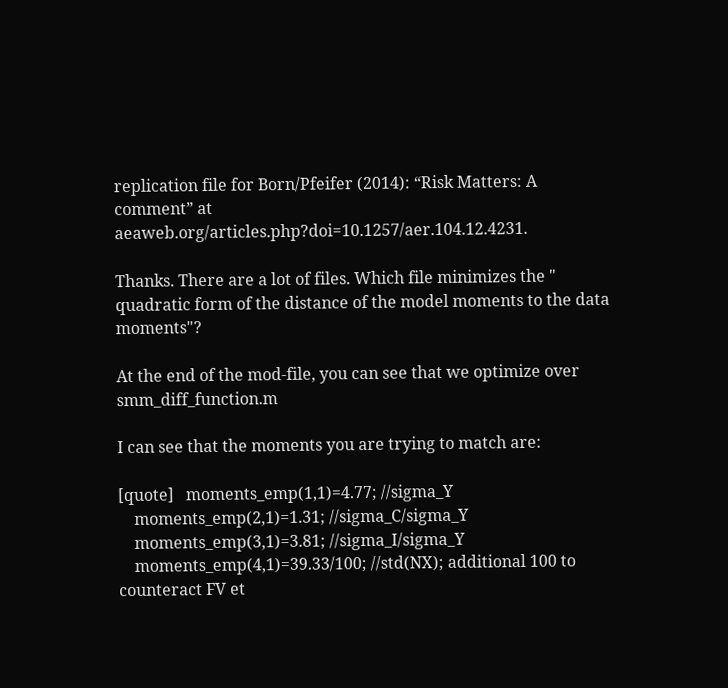replication file for Born/Pfeifer (2014): “Risk Matters: A comment” at aeaweb.org/articles.php?doi=10.1257/aer.104.12.4231.

Thanks. There are a lot of files. Which file minimizes the " quadratic form of the distance of the model moments to the data moments"?

At the end of the mod-file, you can see that we optimize over smm_diff_function.m

I can see that the moments you are trying to match are:

[quote]   moments_emp(1,1)=4.77; //sigma_Y
    moments_emp(2,1)=1.31; //sigma_C/sigma_Y
    moments_emp(3,1)=3.81; //sigma_I/sigma_Y
    moments_emp(4,1)=39.33/100; //std(NX); additional 100 to counteract FV et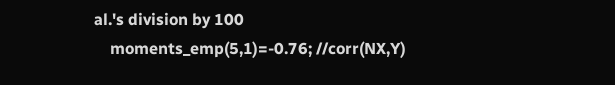al.'s division by 100
    moments_emp(5,1)=-0.76; //corr(NX,Y)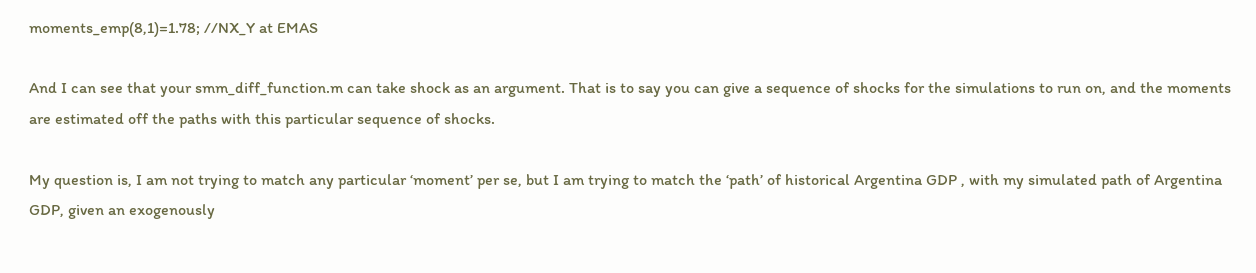moments_emp(8,1)=1.78; //NX_Y at EMAS

And I can see that your smm_diff_function.m can take shock as an argument. That is to say you can give a sequence of shocks for the simulations to run on, and the moments are estimated off the paths with this particular sequence of shocks.

My question is, I am not trying to match any particular ‘moment’ per se, but I am trying to match the ‘path’ of historical Argentina GDP , with my simulated path of Argentina GDP, given an exogenously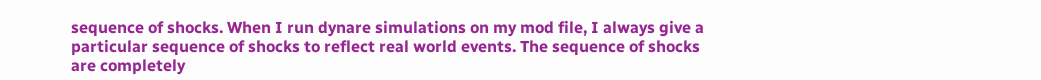sequence of shocks. When I run dynare simulations on my mod file, I always give a particular sequence of shocks to reflect real world events. The sequence of shocks are completely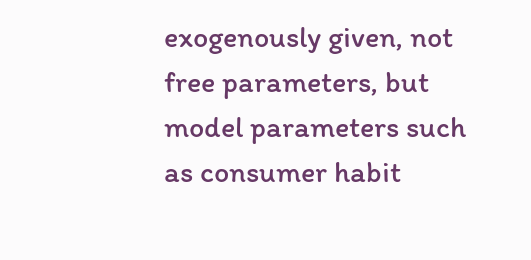exogenously given, not free parameters, but model parameters such as consumer habit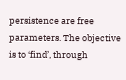persistence are free parameters. The objective is to ‘find’, through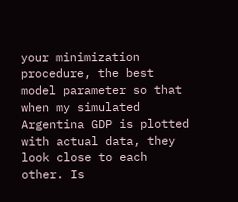your minimization procedure, the best model parameter so that when my simulated Argentina GDP is plotted with actual data, they look close to each other. Is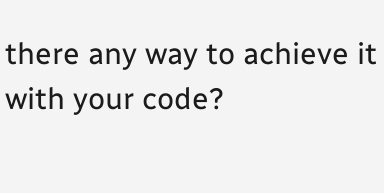there any way to achieve it with your code?